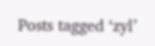Posts tagged ‘zyl’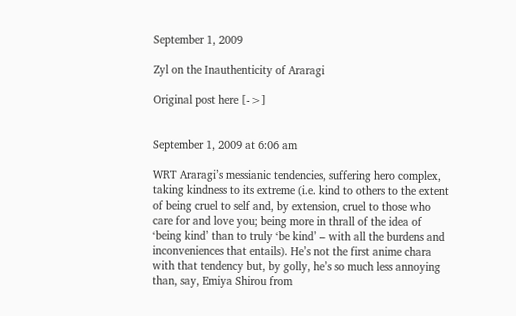September 1, 2009

Zyl on the Inauthenticity of Araragi

Original post here [->]


September 1, 2009 at 6:06 am

WRT Araragi’s messianic tendencies, suffering hero complex, taking kindness to its extreme (i.e. kind to others to the extent of being cruel to self and, by extension, cruel to those who care for and love you; being more in thrall of the idea of ‘being kind’ than to truly ‘be kind’ – with all the burdens and inconveniences that entails). He’s not the first anime chara with that tendency but, by golly, he’s so much less annoying than, say, Emiya Shirou from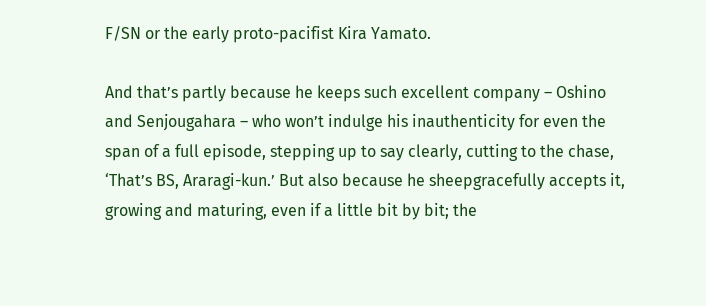F/SN or the early proto-pacifist Kira Yamato.

And that’s partly because he keeps such excellent company – Oshino and Senjougahara – who won’t indulge his inauthenticity for even the span of a full episode, stepping up to say clearly, cutting to the chase, ‘That’s BS, Araragi-kun.’ But also because he sheepgracefully accepts it, growing and maturing, even if a little bit by bit; the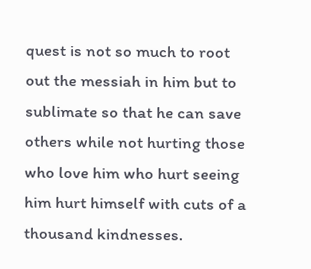quest is not so much to root out the messiah in him but to sublimate so that he can save others while not hurting those who love him who hurt seeing him hurt himself with cuts of a thousand kindnesses.